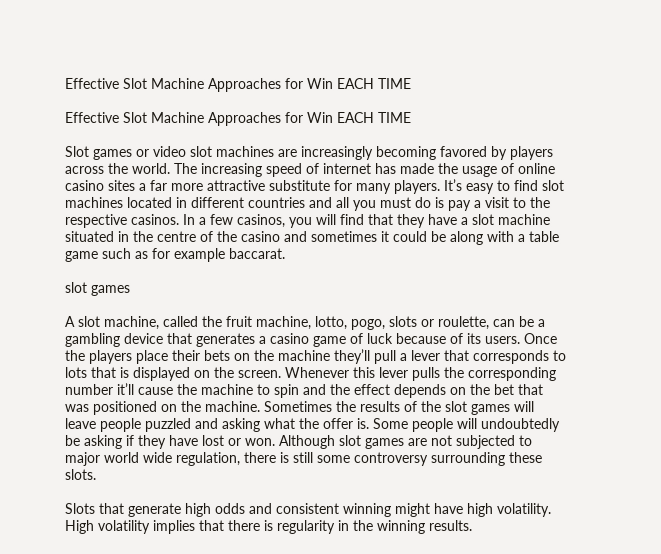Effective Slot Machine Approaches for Win EACH TIME

Effective Slot Machine Approaches for Win EACH TIME

Slot games or video slot machines are increasingly becoming favored by players across the world. The increasing speed of internet has made the usage of online casino sites a far more attractive substitute for many players. It’s easy to find slot machines located in different countries and all you must do is pay a visit to the respective casinos. In a few casinos, you will find that they have a slot machine situated in the centre of the casino and sometimes it could be along with a table game such as for example baccarat.

slot games

A slot machine, called the fruit machine, lotto, pogo, slots or roulette, can be a gambling device that generates a casino game of luck because of its users. Once the players place their bets on the machine they’ll pull a lever that corresponds to lots that is displayed on the screen. Whenever this lever pulls the corresponding number it’ll cause the machine to spin and the effect depends on the bet that was positioned on the machine. Sometimes the results of the slot games will leave people puzzled and asking what the offer is. Some people will undoubtedly be asking if they have lost or won. Although slot games are not subjected to major world wide regulation, there is still some controversy surrounding these slots.

Slots that generate high odds and consistent winning might have high volatility. High volatility implies that there is regularity in the winning results.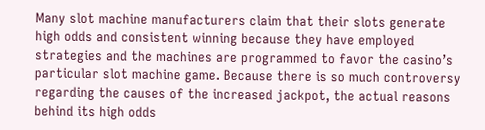Many slot machine manufacturers claim that their slots generate high odds and consistent winning because they have employed strategies and the machines are programmed to favor the casino’s particular slot machine game. Because there is so much controversy regarding the causes of the increased jackpot, the actual reasons behind its high odds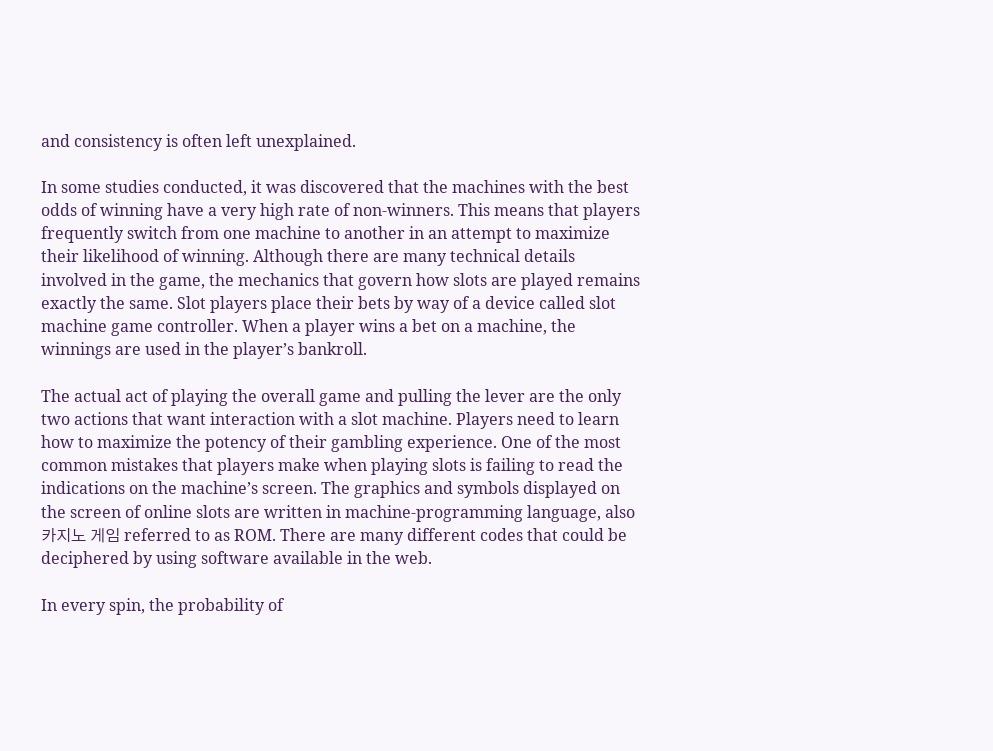and consistency is often left unexplained.

In some studies conducted, it was discovered that the machines with the best odds of winning have a very high rate of non-winners. This means that players frequently switch from one machine to another in an attempt to maximize their likelihood of winning. Although there are many technical details involved in the game, the mechanics that govern how slots are played remains exactly the same. Slot players place their bets by way of a device called slot machine game controller. When a player wins a bet on a machine, the winnings are used in the player’s bankroll.

The actual act of playing the overall game and pulling the lever are the only two actions that want interaction with a slot machine. Players need to learn how to maximize the potency of their gambling experience. One of the most common mistakes that players make when playing slots is failing to read the indications on the machine’s screen. The graphics and symbols displayed on the screen of online slots are written in machine-programming language, also 카지노 게임 referred to as ROM. There are many different codes that could be deciphered by using software available in the web.

In every spin, the probability of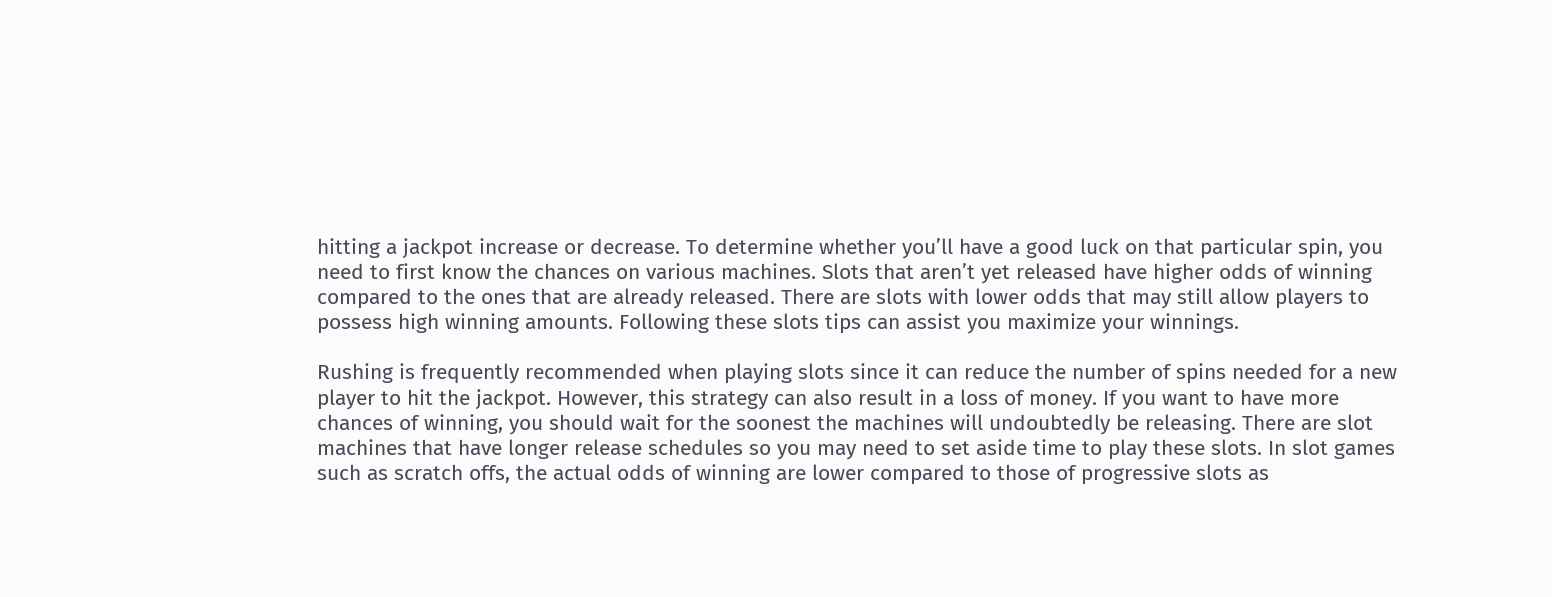hitting a jackpot increase or decrease. To determine whether you’ll have a good luck on that particular spin, you need to first know the chances on various machines. Slots that aren’t yet released have higher odds of winning compared to the ones that are already released. There are slots with lower odds that may still allow players to possess high winning amounts. Following these slots tips can assist you maximize your winnings.

Rushing is frequently recommended when playing slots since it can reduce the number of spins needed for a new player to hit the jackpot. However, this strategy can also result in a loss of money. If you want to have more chances of winning, you should wait for the soonest the machines will undoubtedly be releasing. There are slot machines that have longer release schedules so you may need to set aside time to play these slots. In slot games such as scratch offs, the actual odds of winning are lower compared to those of progressive slots as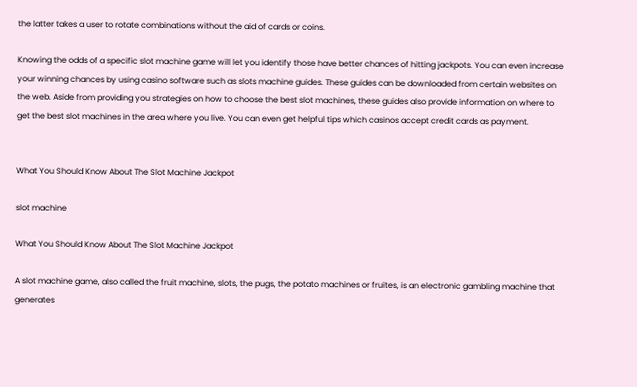the latter takes a user to rotate combinations without the aid of cards or coins.

Knowing the odds of a specific slot machine game will let you identify those have better chances of hitting jackpots. You can even increase your winning chances by using casino software such as slots machine guides. These guides can be downloaded from certain websites on the web. Aside from providing you strategies on how to choose the best slot machines, these guides also provide information on where to get the best slot machines in the area where you live. You can even get helpful tips which casinos accept credit cards as payment.


What You Should Know About The Slot Machine Jackpot

slot machine

What You Should Know About The Slot Machine Jackpot

A slot machine game, also called the fruit machine, slots, the pugs, the potato machines or fruites, is an electronic gambling machine that generates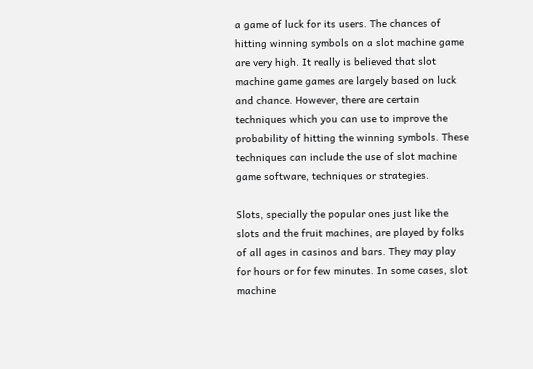a game of luck for its users. The chances of hitting winning symbols on a slot machine game are very high. It really is believed that slot machine game games are largely based on luck and chance. However, there are certain techniques which you can use to improve the probability of hitting the winning symbols. These techniques can include the use of slot machine game software, techniques or strategies.

Slots, specially the popular ones just like the slots and the fruit machines, are played by folks of all ages in casinos and bars. They may play for hours or for few minutes. In some cases, slot machine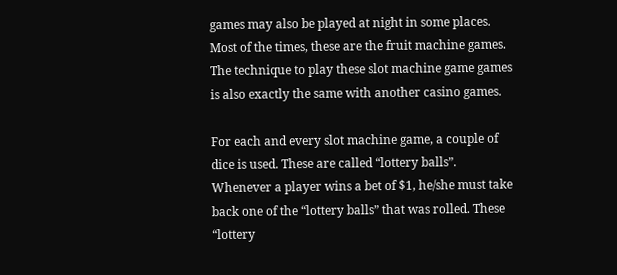games may also be played at night in some places. Most of the times, these are the fruit machine games. The technique to play these slot machine game games is also exactly the same with another casino games.

For each and every slot machine game, a couple of dice is used. These are called “lottery balls”. Whenever a player wins a bet of $1, he/she must take back one of the “lottery balls” that was rolled. These “lottery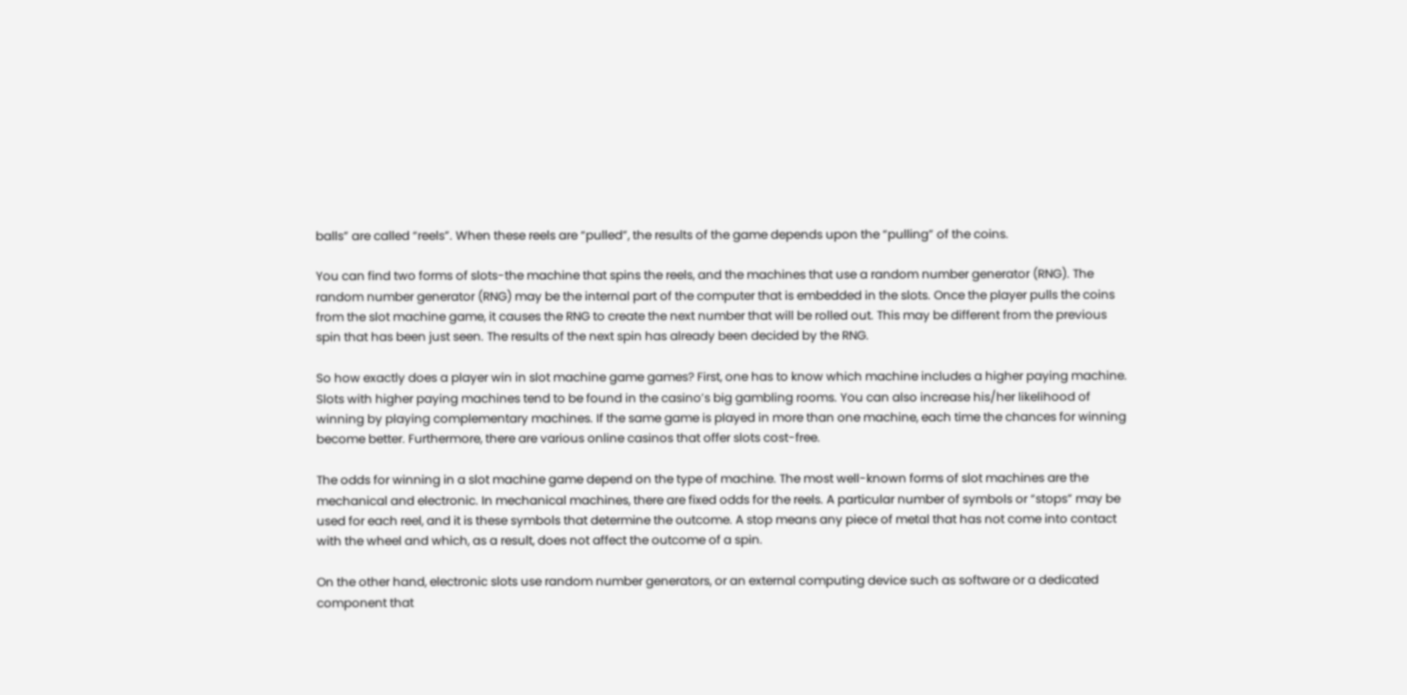balls” are called “reels”. When these reels are “pulled”, the results of the game depends upon the “pulling” of the coins.

You can find two forms of slots-the machine that spins the reels, and the machines that use a random number generator (RNG). The random number generator (RNG) may be the internal part of the computer that is embedded in the slots. Once the player pulls the coins from the slot machine game, it causes the RNG to create the next number that will be rolled out. This may be different from the previous spin that has been just seen. The results of the next spin has already been decided by the RNG.

So how exactly does a player win in slot machine game games? First, one has to know which machine includes a higher paying machine. Slots with higher paying machines tend to be found in the casino’s big gambling rooms. You can also increase his/her likelihood of winning by playing complementary machines. If the same game is played in more than one machine, each time the chances for winning become better. Furthermore, there are various online casinos that offer slots cost-free.

The odds for winning in a slot machine game depend on the type of machine. The most well-known forms of slot machines are the mechanical and electronic. In mechanical machines, there are fixed odds for the reels. A particular number of symbols or “stops” may be used for each reel, and it is these symbols that determine the outcome. A stop means any piece of metal that has not come into contact with the wheel and which, as a result, does not affect the outcome of a spin.

On the other hand, electronic slots use random number generators, or an external computing device such as software or a dedicated component that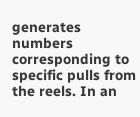generates numbers corresponding to specific pulls from the reels. In an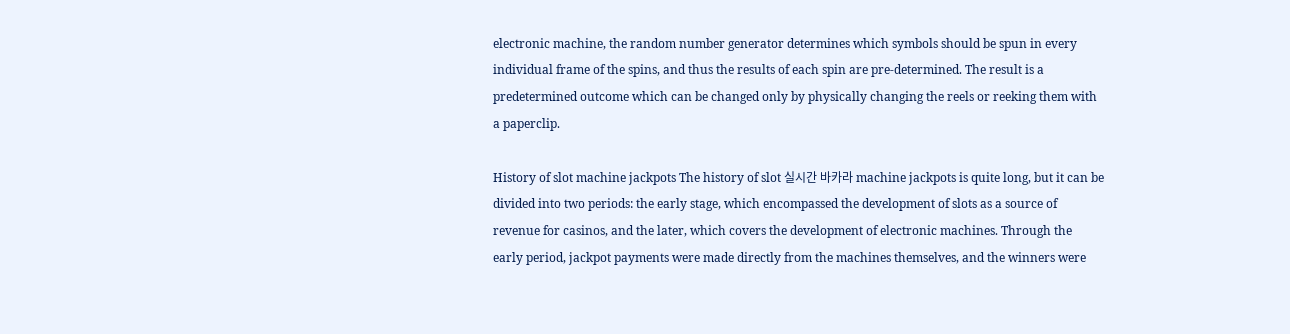electronic machine, the random number generator determines which symbols should be spun in every individual frame of the spins, and thus the results of each spin are pre-determined. The result is a predetermined outcome which can be changed only by physically changing the reels or reeking them with a paperclip.

History of slot machine jackpots The history of slot 실시간 바카라 machine jackpots is quite long, but it can be divided into two periods: the early stage, which encompassed the development of slots as a source of revenue for casinos, and the later, which covers the development of electronic machines. Through the early period, jackpot payments were made directly from the machines themselves, and the winners were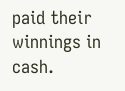paid their winnings in cash.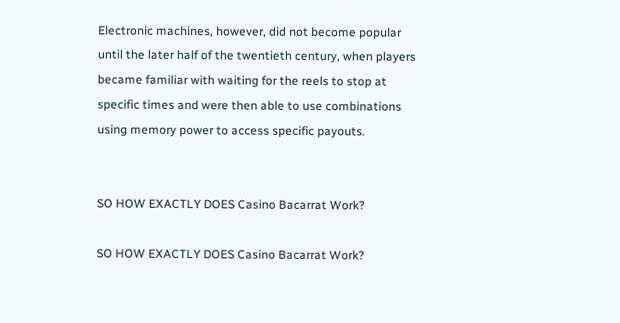Electronic machines, however, did not become popular until the later half of the twentieth century, when players became familiar with waiting for the reels to stop at specific times and were then able to use combinations using memory power to access specific payouts.


SO HOW EXACTLY DOES Casino Bacarrat Work?

SO HOW EXACTLY DOES Casino Bacarrat Work?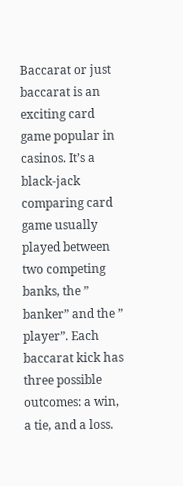Baccarat or just baccarat is an exciting card game popular in casinos. It’s a black-jack comparing card game usually played between two competing banks, the ” banker” and the ” player”. Each baccarat kick has three possible outcomes: a win, a tie, and a loss.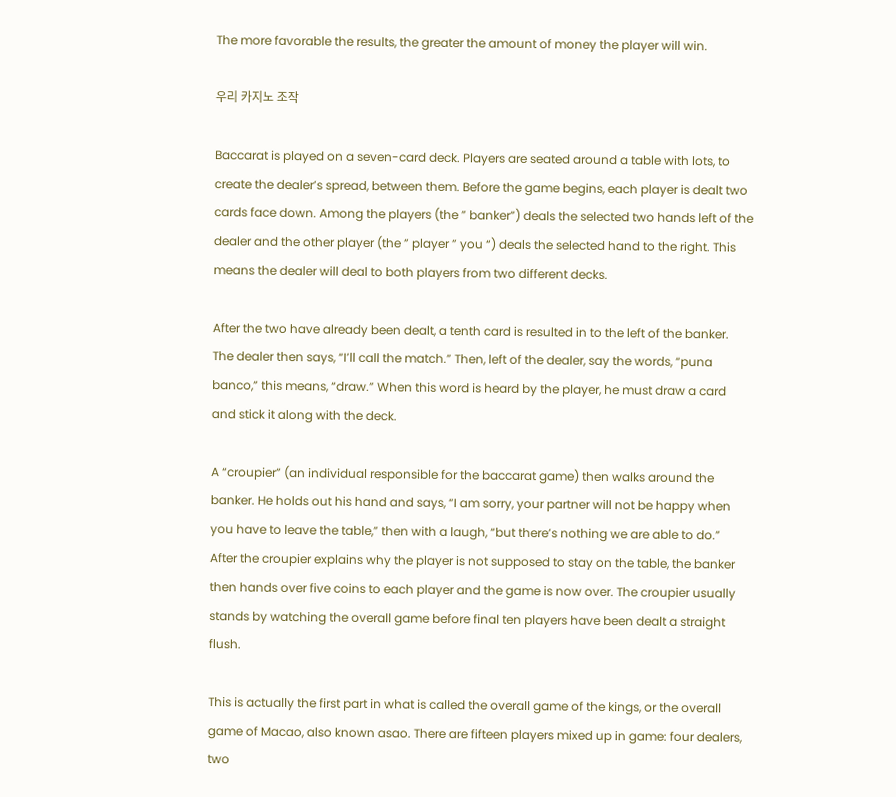The more favorable the results, the greater the amount of money the player will win.

우리 카지노 조작

Baccarat is played on a seven-card deck. Players are seated around a table with lots, to create the dealer’s spread, between them. Before the game begins, each player is dealt two cards face down. Among the players (the ” banker”) deals the selected two hands left of the dealer and the other player (the ” player ” you “) deals the selected hand to the right. This means the dealer will deal to both players from two different decks.

After the two have already been dealt, a tenth card is resulted in to the left of the banker. The dealer then says, “I’ll call the match.” Then, left of the dealer, say the words, “puna banco,” this means, “draw.” When this word is heard by the player, he must draw a card and stick it along with the deck.

A “croupier” (an individual responsible for the baccarat game) then walks around the banker. He holds out his hand and says, “I am sorry, your partner will not be happy when you have to leave the table,” then with a laugh, “but there’s nothing we are able to do.” After the croupier explains why the player is not supposed to stay on the table, the banker then hands over five coins to each player and the game is now over. The croupier usually stands by watching the overall game before final ten players have been dealt a straight flush.

This is actually the first part in what is called the overall game of the kings, or the overall game of Macao, also known asao. There are fifteen players mixed up in game: four dealers, two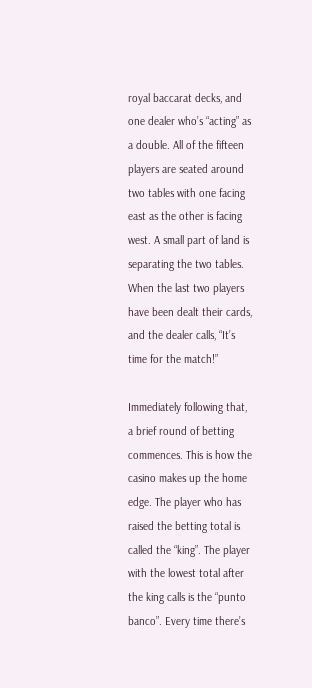royal baccarat decks, and one dealer who’s “acting” as a double. All of the fifteen players are seated around two tables with one facing east as the other is facing west. A small part of land is separating the two tables. When the last two players have been dealt their cards, and the dealer calls, “It’s time for the match!”

Immediately following that, a brief round of betting commences. This is how the casino makes up the home edge. The player who has raised the betting total is called the “king”. The player with the lowest total after the king calls is the “punto banco”. Every time there’s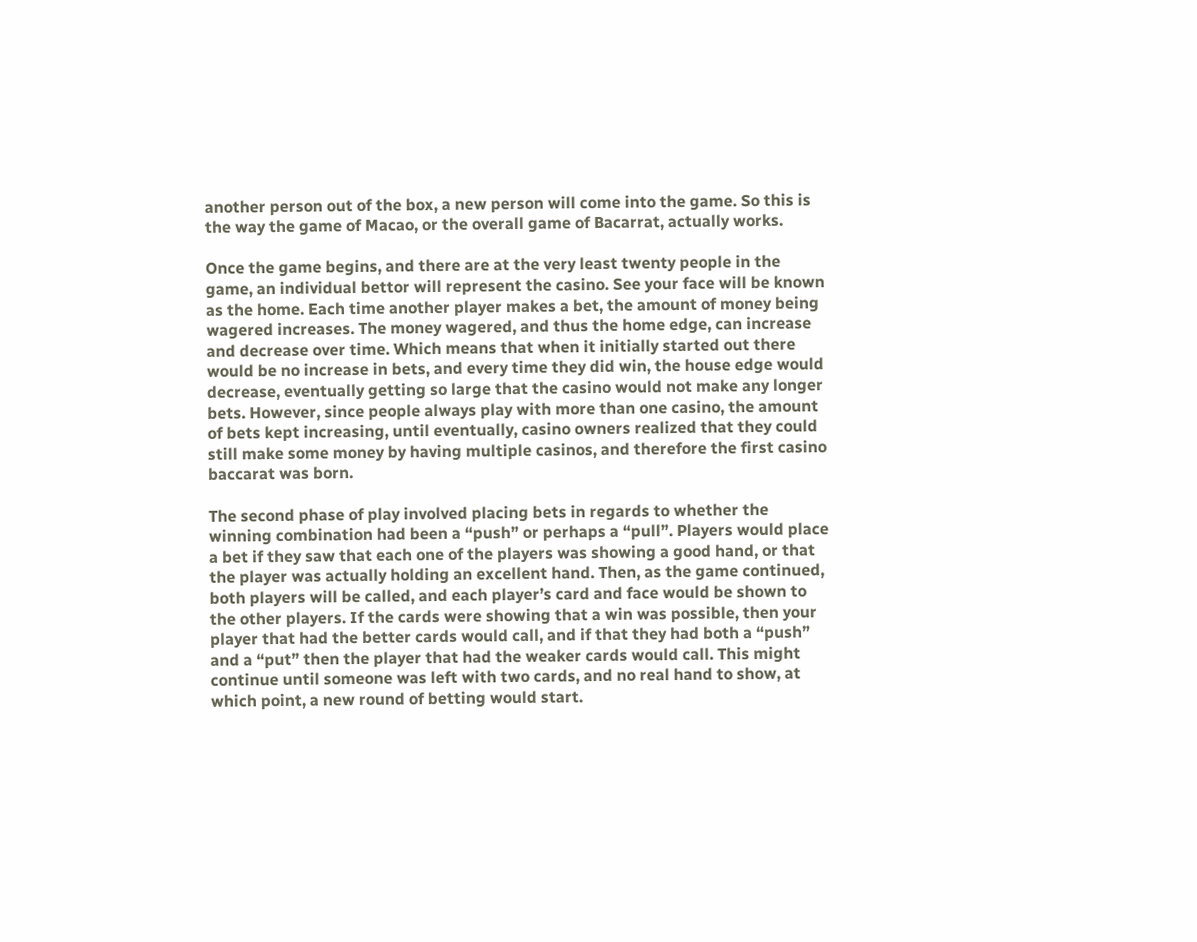another person out of the box, a new person will come into the game. So this is the way the game of Macao, or the overall game of Bacarrat, actually works.

Once the game begins, and there are at the very least twenty people in the game, an individual bettor will represent the casino. See your face will be known as the home. Each time another player makes a bet, the amount of money being wagered increases. The money wagered, and thus the home edge, can increase and decrease over time. Which means that when it initially started out there would be no increase in bets, and every time they did win, the house edge would decrease, eventually getting so large that the casino would not make any longer bets. However, since people always play with more than one casino, the amount of bets kept increasing, until eventually, casino owners realized that they could still make some money by having multiple casinos, and therefore the first casino baccarat was born.

The second phase of play involved placing bets in regards to whether the winning combination had been a “push” or perhaps a “pull”. Players would place a bet if they saw that each one of the players was showing a good hand, or that the player was actually holding an excellent hand. Then, as the game continued, both players will be called, and each player’s card and face would be shown to the other players. If the cards were showing that a win was possible, then your player that had the better cards would call, and if that they had both a “push” and a “put” then the player that had the weaker cards would call. This might continue until someone was left with two cards, and no real hand to show, at which point, a new round of betting would start.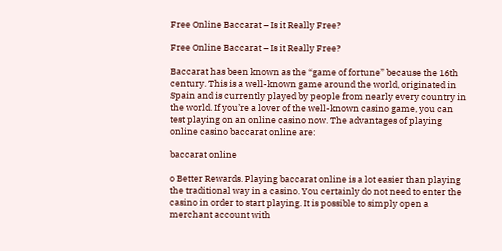Free Online Baccarat – Is it Really Free?

Free Online Baccarat – Is it Really Free?

Baccarat has been known as the “game of fortune” because the 16th century. This is a well-known game around the world, originated in Spain and is currently played by people from nearly every country in the world. If you’re a lover of the well-known casino game, you can test playing on an online casino now. The advantages of playing online casino baccarat online are:

baccarat online

o Better Rewards. Playing baccarat online is a lot easier than playing the traditional way in a casino. You certainly do not need to enter the casino in order to start playing. It is possible to simply open a merchant account with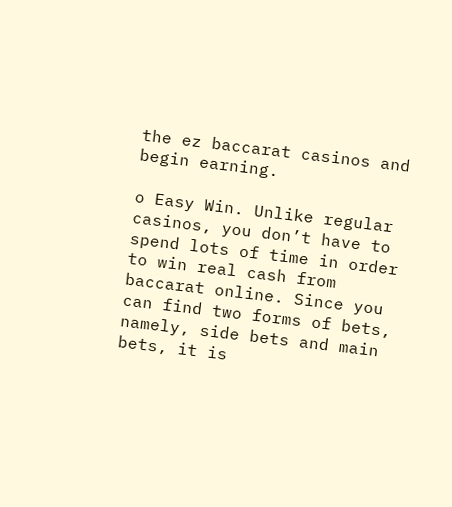the ez baccarat casinos and begin earning.

o Easy Win. Unlike regular casinos, you don’t have to spend lots of time in order to win real cash from baccarat online. Since you can find two forms of bets, namely, side bets and main bets, it is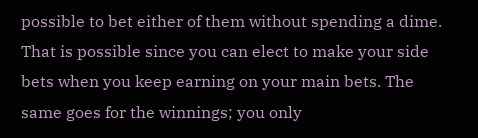possible to bet either of them without spending a dime. That is possible since you can elect to make your side bets when you keep earning on your main bets. The same goes for the winnings; you only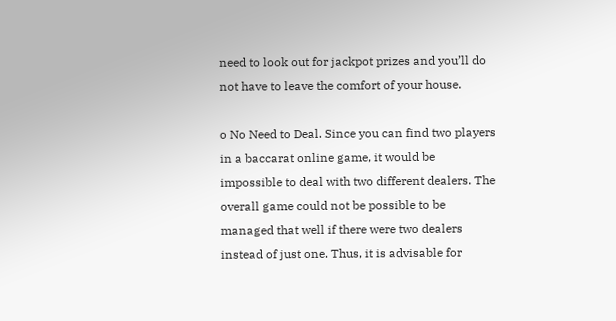need to look out for jackpot prizes and you’ll do not have to leave the comfort of your house.

o No Need to Deal. Since you can find two players in a baccarat online game, it would be impossible to deal with two different dealers. The overall game could not be possible to be managed that well if there were two dealers instead of just one. Thus, it is advisable for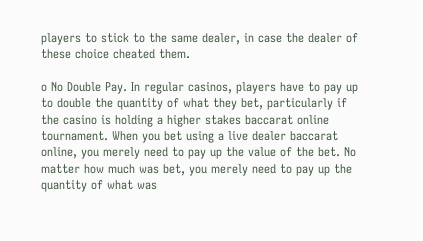players to stick to the same dealer, in case the dealer of these choice cheated them.

o No Double Pay. In regular casinos, players have to pay up to double the quantity of what they bet, particularly if the casino is holding a higher stakes baccarat online tournament. When you bet using a live dealer baccarat online, you merely need to pay up the value of the bet. No matter how much was bet, you merely need to pay up the quantity of what was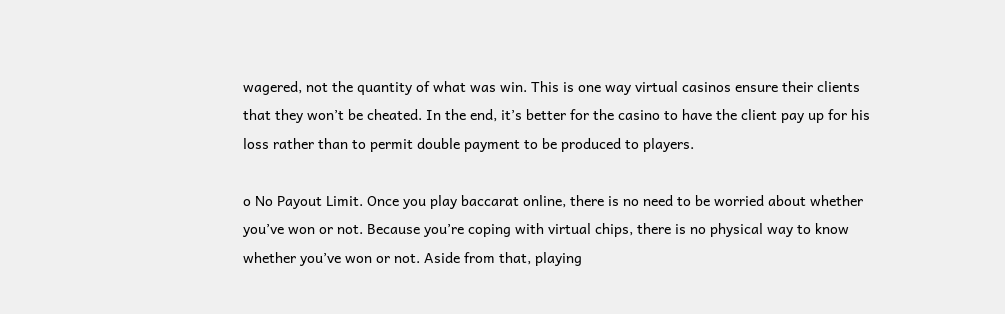wagered, not the quantity of what was win. This is one way virtual casinos ensure their clients that they won’t be cheated. In the end, it’s better for the casino to have the client pay up for his loss rather than to permit double payment to be produced to players.

o No Payout Limit. Once you play baccarat online, there is no need to be worried about whether you’ve won or not. Because you’re coping with virtual chips, there is no physical way to know whether you’ve won or not. Aside from that, playing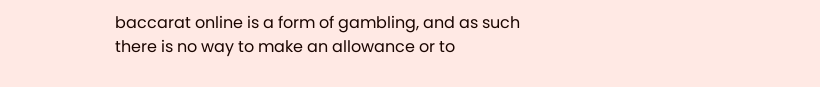baccarat online is a form of gambling, and as such there is no way to make an allowance or to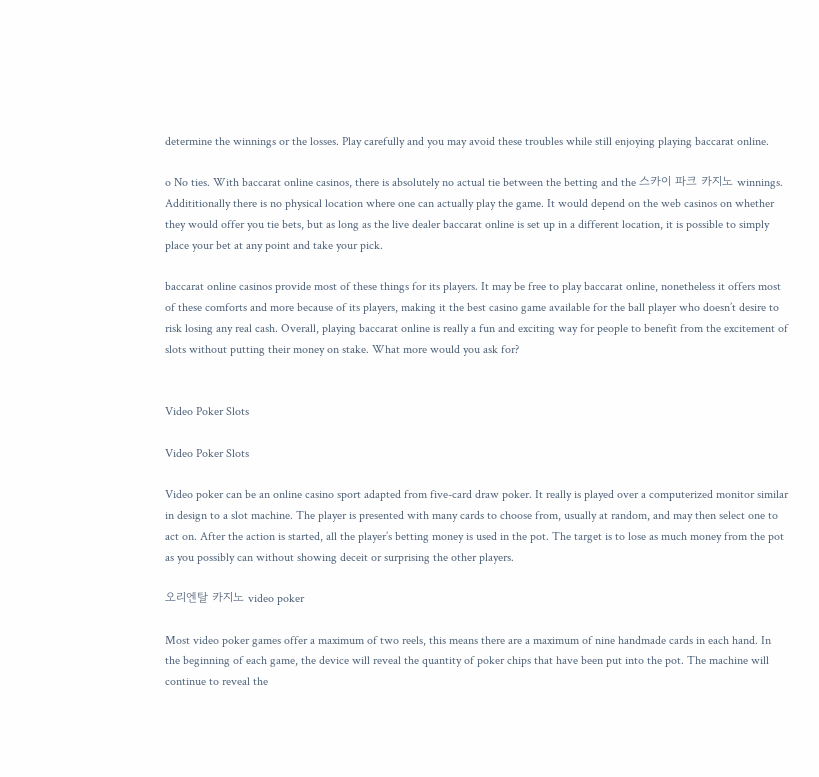determine the winnings or the losses. Play carefully and you may avoid these troubles while still enjoying playing baccarat online.

o No ties. With baccarat online casinos, there is absolutely no actual tie between the betting and the 스카이 파크 카지노 winnings. Addititionally there is no physical location where one can actually play the game. It would depend on the web casinos on whether they would offer you tie bets, but as long as the live dealer baccarat online is set up in a different location, it is possible to simply place your bet at any point and take your pick.

baccarat online casinos provide most of these things for its players. It may be free to play baccarat online, nonetheless it offers most of these comforts and more because of its players, making it the best casino game available for the ball player who doesn’t desire to risk losing any real cash. Overall, playing baccarat online is really a fun and exciting way for people to benefit from the excitement of slots without putting their money on stake. What more would you ask for?


Video Poker Slots

Video Poker Slots

Video poker can be an online casino sport adapted from five-card draw poker. It really is played over a computerized monitor similar in design to a slot machine. The player is presented with many cards to choose from, usually at random, and may then select one to act on. After the action is started, all the player’s betting money is used in the pot. The target is to lose as much money from the pot as you possibly can without showing deceit or surprising the other players.

오리엔탈 카지노 video poker

Most video poker games offer a maximum of two reels, this means there are a maximum of nine handmade cards in each hand. In the beginning of each game, the device will reveal the quantity of poker chips that have been put into the pot. The machine will continue to reveal the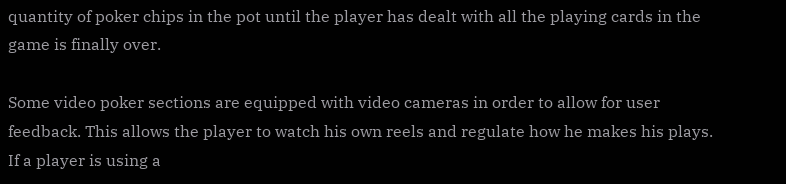quantity of poker chips in the pot until the player has dealt with all the playing cards in the game is finally over.

Some video poker sections are equipped with video cameras in order to allow for user feedback. This allows the player to watch his own reels and regulate how he makes his plays. If a player is using a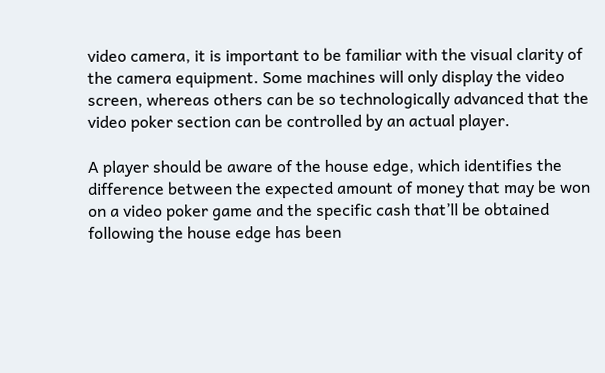video camera, it is important to be familiar with the visual clarity of the camera equipment. Some machines will only display the video screen, whereas others can be so technologically advanced that the video poker section can be controlled by an actual player.

A player should be aware of the house edge, which identifies the difference between the expected amount of money that may be won on a video poker game and the specific cash that’ll be obtained following the house edge has been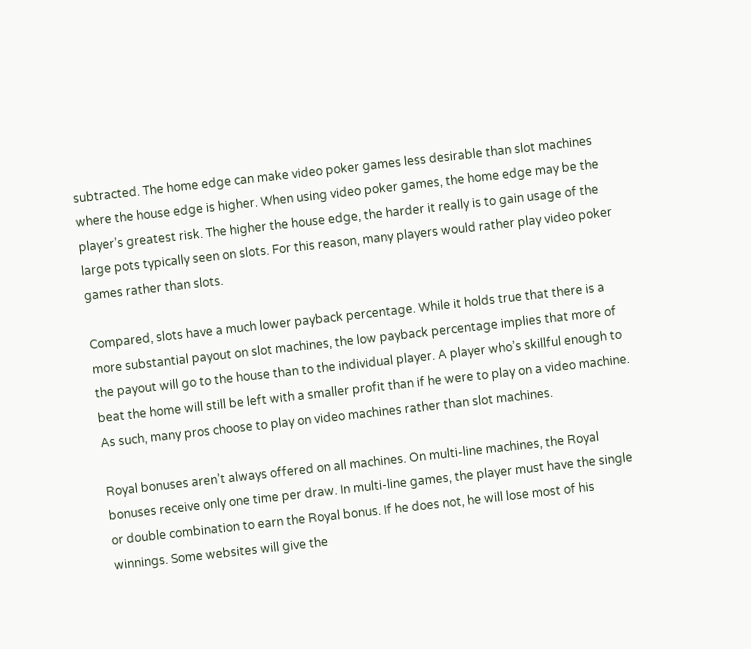subtracted. The home edge can make video poker games less desirable than slot machines where the house edge is higher. When using video poker games, the home edge may be the player’s greatest risk. The higher the house edge, the harder it really is to gain usage of the large pots typically seen on slots. For this reason, many players would rather play video poker games rather than slots.

Compared, slots have a much lower payback percentage. While it holds true that there is a more substantial payout on slot machines, the low payback percentage implies that more of the payout will go to the house than to the individual player. A player who’s skillful enough to beat the home will still be left with a smaller profit than if he were to play on a video machine. As such, many pros choose to play on video machines rather than slot machines.

Royal bonuses aren’t always offered on all machines. On multi-line machines, the Royal bonuses receive only one time per draw. In multi-line games, the player must have the single or double combination to earn the Royal bonus. If he does not, he will lose most of his winnings. Some websites will give the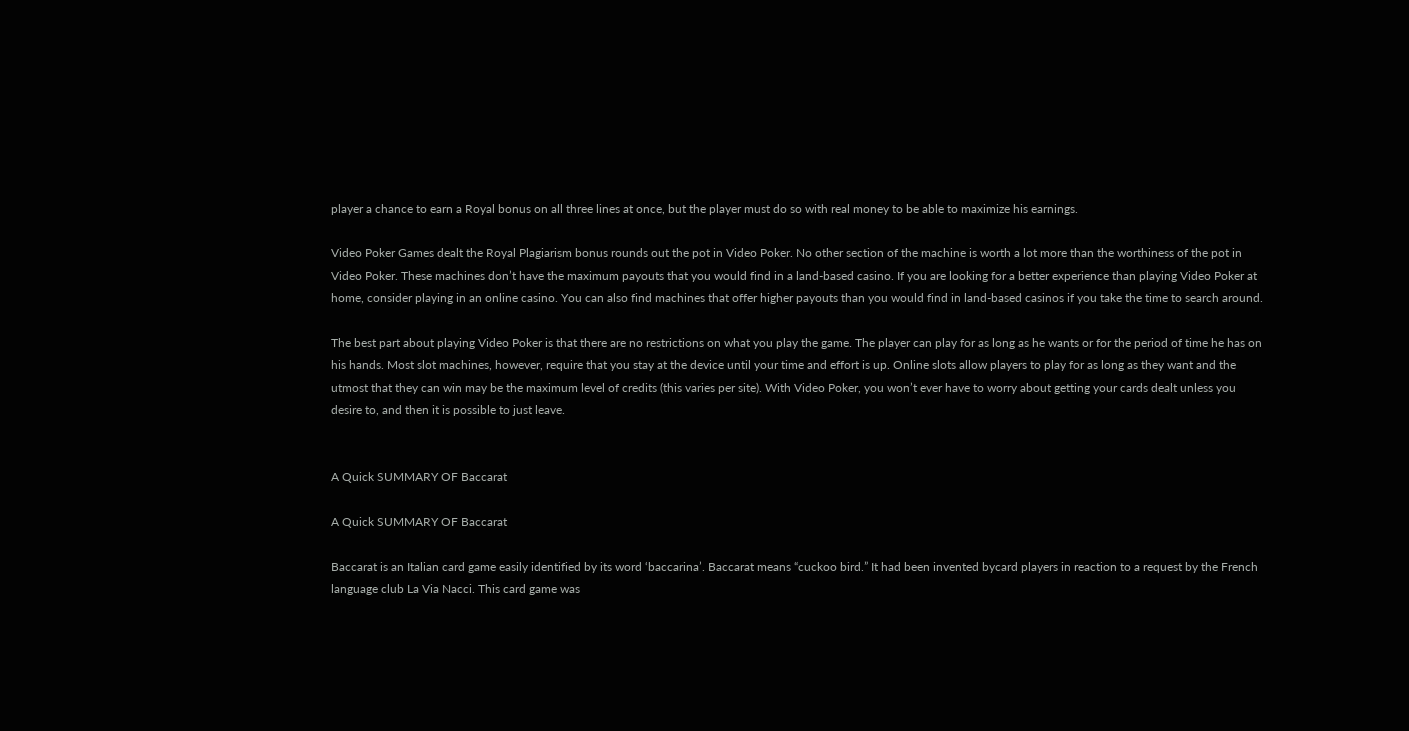player a chance to earn a Royal bonus on all three lines at once, but the player must do so with real money to be able to maximize his earnings.

Video Poker Games dealt the Royal Plagiarism bonus rounds out the pot in Video Poker. No other section of the machine is worth a lot more than the worthiness of the pot in Video Poker. These machines don’t have the maximum payouts that you would find in a land-based casino. If you are looking for a better experience than playing Video Poker at home, consider playing in an online casino. You can also find machines that offer higher payouts than you would find in land-based casinos if you take the time to search around.

The best part about playing Video Poker is that there are no restrictions on what you play the game. The player can play for as long as he wants or for the period of time he has on his hands. Most slot machines, however, require that you stay at the device until your time and effort is up. Online slots allow players to play for as long as they want and the utmost that they can win may be the maximum level of credits (this varies per site). With Video Poker, you won’t ever have to worry about getting your cards dealt unless you desire to, and then it is possible to just leave.


A Quick SUMMARY OF Baccarat

A Quick SUMMARY OF Baccarat

Baccarat is an Italian card game easily identified by its word ‘baccarina’. Baccarat means “cuckoo bird.” It had been invented bycard players in reaction to a request by the French language club La Via Nacci. This card game was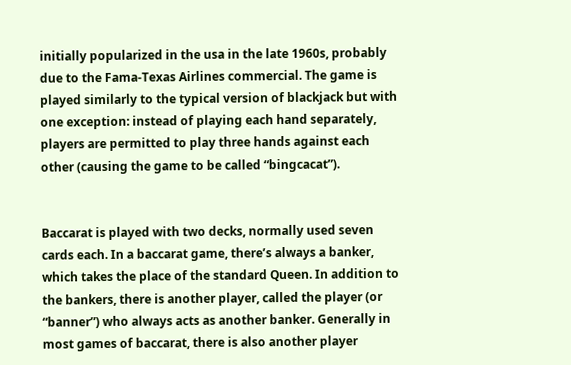initially popularized in the usa in the late 1960s, probably due to the Fama-Texas Airlines commercial. The game is played similarly to the typical version of blackjack but with one exception: instead of playing each hand separately, players are permitted to play three hands against each other (causing the game to be called “bingcacat”).


Baccarat is played with two decks, normally used seven cards each. In a baccarat game, there’s always a banker, which takes the place of the standard Queen. In addition to the bankers, there is another player, called the player (or “banner”) who always acts as another banker. Generally in most games of baccarat, there is also another player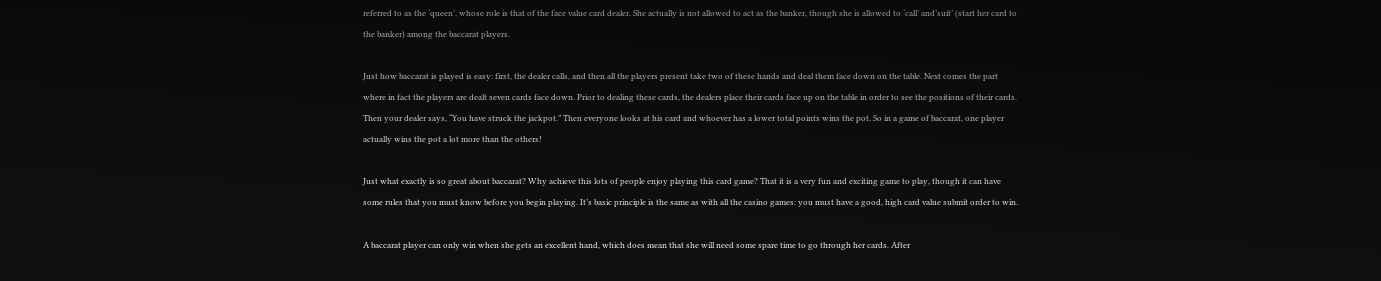referred to as the ‘queen’, whose role is that of the face value card dealer. She actually is not allowed to act as the banker, though she is allowed to ‘call’ and’suit’ (start her card to the banker) among the baccarat players.

Just how baccarat is played is easy: first, the dealer calls, and then all the players present take two of these hands and deal them face down on the table. Next comes the part where in fact the players are dealt seven cards face down. Prior to dealing these cards, the dealers place their cards face up on the table in order to see the positions of their cards. Then your dealer says, “You have struck the jackpot.” Then everyone looks at his card and whoever has a lower total points wins the pot. So in a game of baccarat, one player actually wins the pot a lot more than the others!

Just what exactly is so great about baccarat? Why achieve this lots of people enjoy playing this card game? That it is a very fun and exciting game to play, though it can have some rules that you must know before you begin playing. It’s basic principle is the same as with all the casino games: you must have a good, high card value submit order to win.

A baccarat player can only win when she gets an excellent hand, which does mean that she will need some spare time to go through her cards. After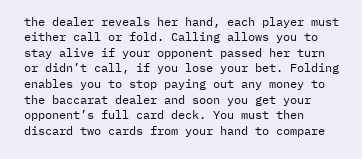the dealer reveals her hand, each player must either call or fold. Calling allows you to stay alive if your opponent passed her turn or didn’t call, if you lose your bet. Folding enables you to stop paying out any money to the baccarat dealer and soon you get your opponent’s full card deck. You must then discard two cards from your hand to compare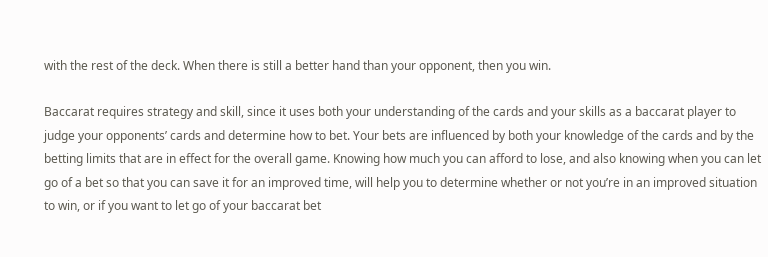with the rest of the deck. When there is still a better hand than your opponent, then you win.

Baccarat requires strategy and skill, since it uses both your understanding of the cards and your skills as a baccarat player to judge your opponents’ cards and determine how to bet. Your bets are influenced by both your knowledge of the cards and by the betting limits that are in effect for the overall game. Knowing how much you can afford to lose, and also knowing when you can let go of a bet so that you can save it for an improved time, will help you to determine whether or not you’re in an improved situation to win, or if you want to let go of your baccarat bet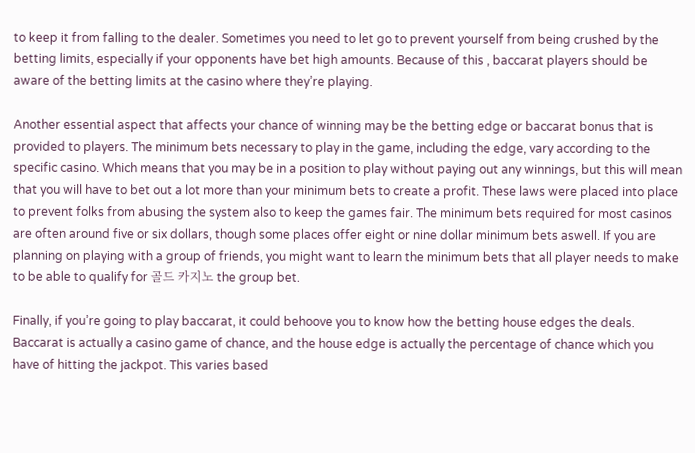to keep it from falling to the dealer. Sometimes you need to let go to prevent yourself from being crushed by the betting limits, especially if your opponents have bet high amounts. Because of this , baccarat players should be aware of the betting limits at the casino where they’re playing.

Another essential aspect that affects your chance of winning may be the betting edge or baccarat bonus that is provided to players. The minimum bets necessary to play in the game, including the edge, vary according to the specific casino. Which means that you may be in a position to play without paying out any winnings, but this will mean that you will have to bet out a lot more than your minimum bets to create a profit. These laws were placed into place to prevent folks from abusing the system also to keep the games fair. The minimum bets required for most casinos are often around five or six dollars, though some places offer eight or nine dollar minimum bets aswell. If you are planning on playing with a group of friends, you might want to learn the minimum bets that all player needs to make to be able to qualify for 골드 카지노 the group bet.

Finally, if you’re going to play baccarat, it could behoove you to know how the betting house edges the deals. Baccarat is actually a casino game of chance, and the house edge is actually the percentage of chance which you have of hitting the jackpot. This varies based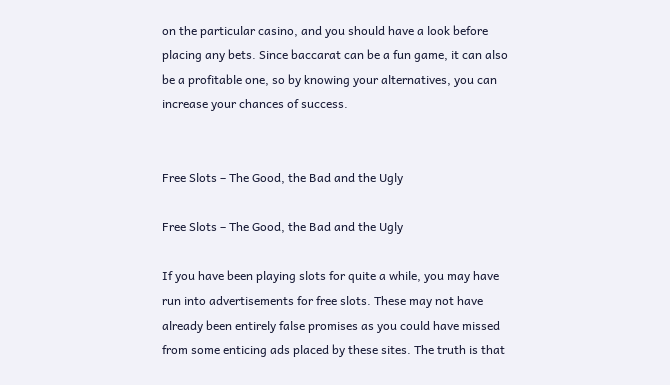on the particular casino, and you should have a look before placing any bets. Since baccarat can be a fun game, it can also be a profitable one, so by knowing your alternatives, you can increase your chances of success.


Free Slots – The Good, the Bad and the Ugly

Free Slots – The Good, the Bad and the Ugly

If you have been playing slots for quite a while, you may have run into advertisements for free slots. These may not have already been entirely false promises as you could have missed from some enticing ads placed by these sites. The truth is that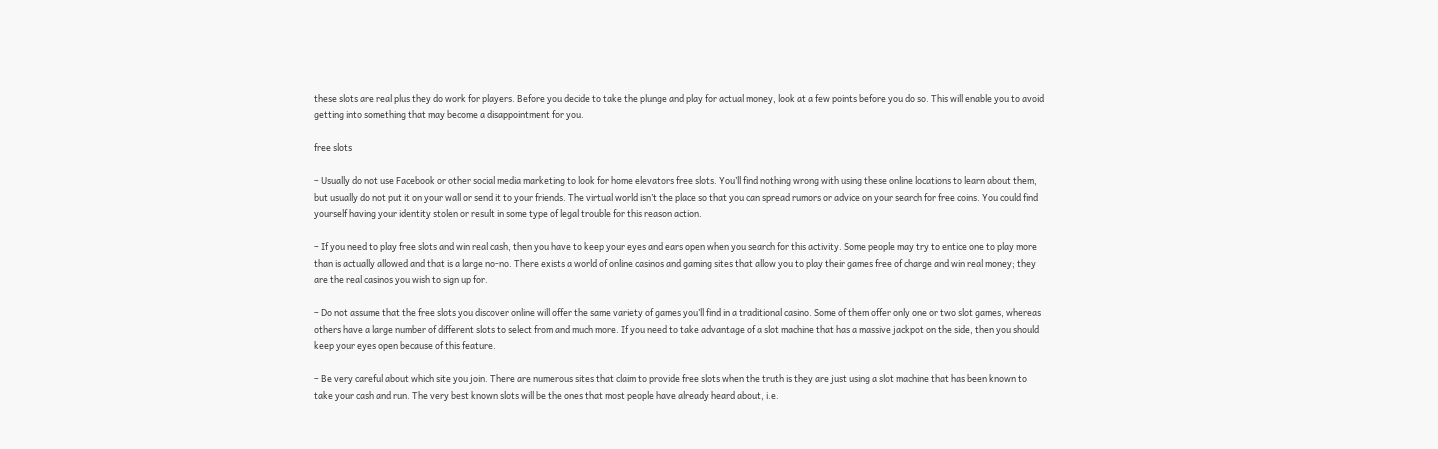these slots are real plus they do work for players. Before you decide to take the plunge and play for actual money, look at a few points before you do so. This will enable you to avoid getting into something that may become a disappointment for you.

free slots

– Usually do not use Facebook or other social media marketing to look for home elevators free slots. You’ll find nothing wrong with using these online locations to learn about them, but usually do not put it on your wall or send it to your friends. The virtual world isn’t the place so that you can spread rumors or advice on your search for free coins. You could find yourself having your identity stolen or result in some type of legal trouble for this reason action.

– If you need to play free slots and win real cash, then you have to keep your eyes and ears open when you search for this activity. Some people may try to entice one to play more than is actually allowed and that is a large no-no. There exists a world of online casinos and gaming sites that allow you to play their games free of charge and win real money; they are the real casinos you wish to sign up for.

– Do not assume that the free slots you discover online will offer the same variety of games you’ll find in a traditional casino. Some of them offer only one or two slot games, whereas others have a large number of different slots to select from and much more. If you need to take advantage of a slot machine that has a massive jackpot on the side, then you should keep your eyes open because of this feature.

– Be very careful about which site you join. There are numerous sites that claim to provide free slots when the truth is they are just using a slot machine that has been known to take your cash and run. The very best known slots will be the ones that most people have already heard about, i.e.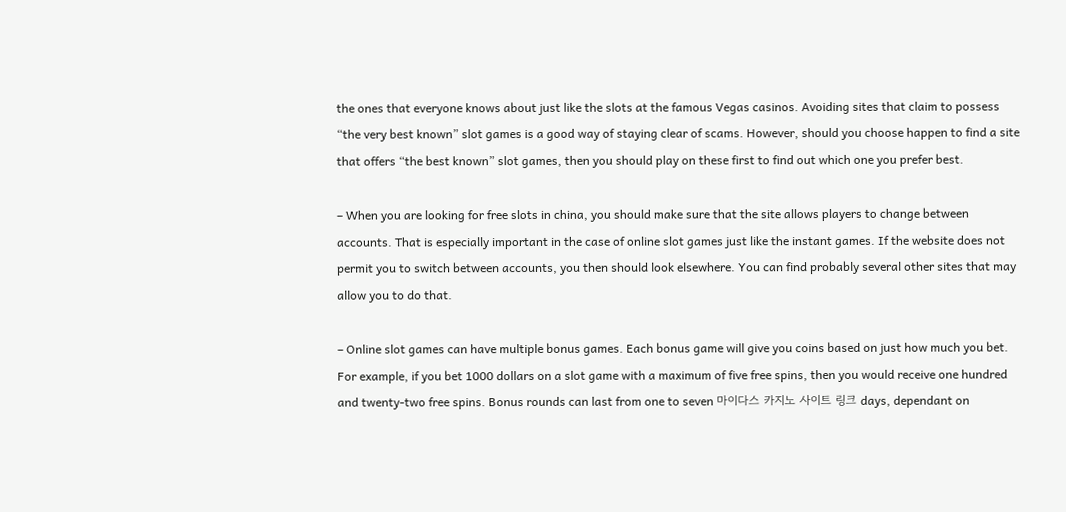the ones that everyone knows about just like the slots at the famous Vegas casinos. Avoiding sites that claim to possess “the very best known” slot games is a good way of staying clear of scams. However, should you choose happen to find a site that offers “the best known” slot games, then you should play on these first to find out which one you prefer best.

– When you are looking for free slots in china, you should make sure that the site allows players to change between accounts. That is especially important in the case of online slot games just like the instant games. If the website does not permit you to switch between accounts, you then should look elsewhere. You can find probably several other sites that may allow you to do that.

– Online slot games can have multiple bonus games. Each bonus game will give you coins based on just how much you bet. For example, if you bet 1000 dollars on a slot game with a maximum of five free spins, then you would receive one hundred and twenty-two free spins. Bonus rounds can last from one to seven 마이다스 카지노 사이트 링크 days, dependant on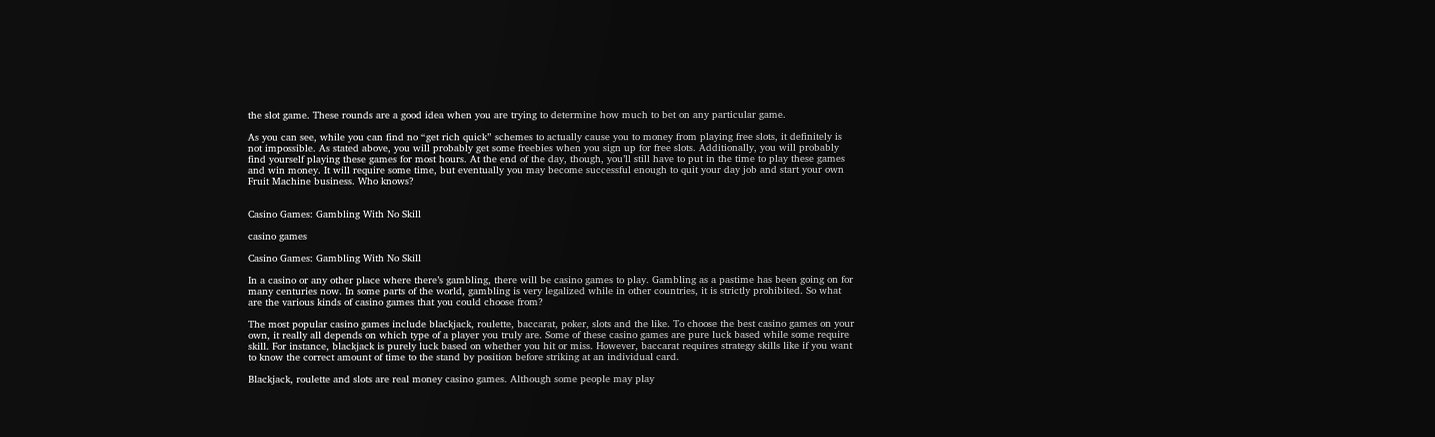the slot game. These rounds are a good idea when you are trying to determine how much to bet on any particular game.

As you can see, while you can find no “get rich quick” schemes to actually cause you to money from playing free slots, it definitely is not impossible. As stated above, you will probably get some freebies when you sign up for free slots. Additionally, you will probably find yourself playing these games for most hours. At the end of the day, though, you’ll still have to put in the time to play these games and win money. It will require some time, but eventually you may become successful enough to quit your day job and start your own Fruit Machine business. Who knows?


Casino Games: Gambling With No Skill

casino games

Casino Games: Gambling With No Skill

In a casino or any other place where there’s gambling, there will be casino games to play. Gambling as a pastime has been going on for many centuries now. In some parts of the world, gambling is very legalized while in other countries, it is strictly prohibited. So what are the various kinds of casino games that you could choose from?

The most popular casino games include blackjack, roulette, baccarat, poker, slots and the like. To choose the best casino games on your own, it really all depends on which type of a player you truly are. Some of these casino games are pure luck based while some require skill. For instance, blackjack is purely luck based on whether you hit or miss. However, baccarat requires strategy skills like if you want to know the correct amount of time to the stand by position before striking at an individual card.

Blackjack, roulette and slots are real money casino games. Although some people may play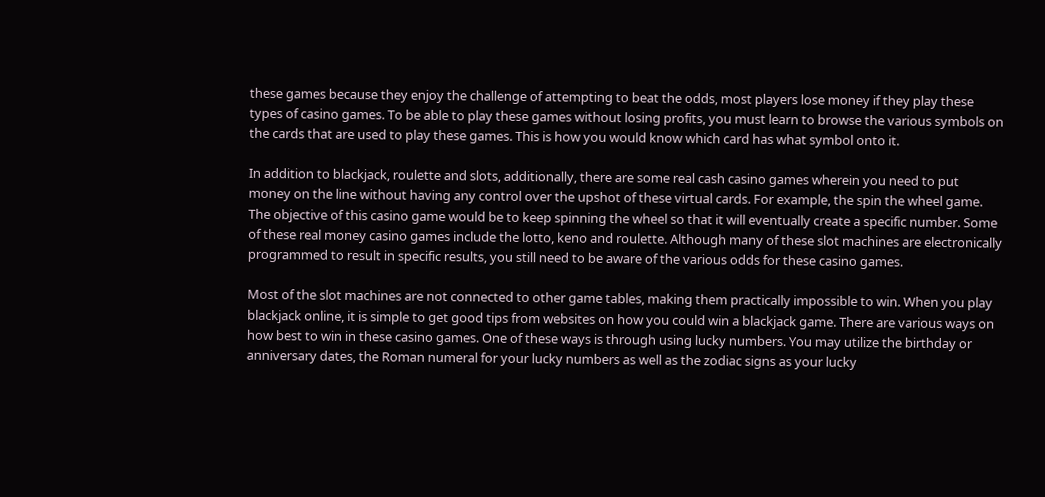these games because they enjoy the challenge of attempting to beat the odds, most players lose money if they play these types of casino games. To be able to play these games without losing profits, you must learn to browse the various symbols on the cards that are used to play these games. This is how you would know which card has what symbol onto it.

In addition to blackjack, roulette and slots, additionally, there are some real cash casino games wherein you need to put money on the line without having any control over the upshot of these virtual cards. For example, the spin the wheel game. The objective of this casino game would be to keep spinning the wheel so that it will eventually create a specific number. Some of these real money casino games include the lotto, keno and roulette. Although many of these slot machines are electronically programmed to result in specific results, you still need to be aware of the various odds for these casino games.

Most of the slot machines are not connected to other game tables, making them practically impossible to win. When you play blackjack online, it is simple to get good tips from websites on how you could win a blackjack game. There are various ways on how best to win in these casino games. One of these ways is through using lucky numbers. You may utilize the birthday or anniversary dates, the Roman numeral for your lucky numbers as well as the zodiac signs as your lucky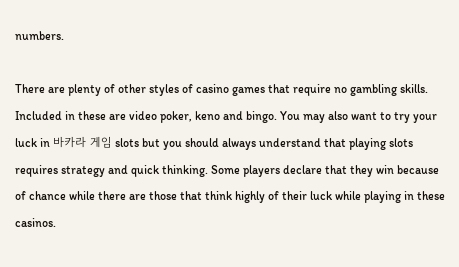numbers.

There are plenty of other styles of casino games that require no gambling skills. Included in these are video poker, keno and bingo. You may also want to try your luck in 바카라 게임 slots but you should always understand that playing slots requires strategy and quick thinking. Some players declare that they win because of chance while there are those that think highly of their luck while playing in these casinos.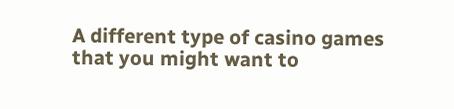A different type of casino games that you might want to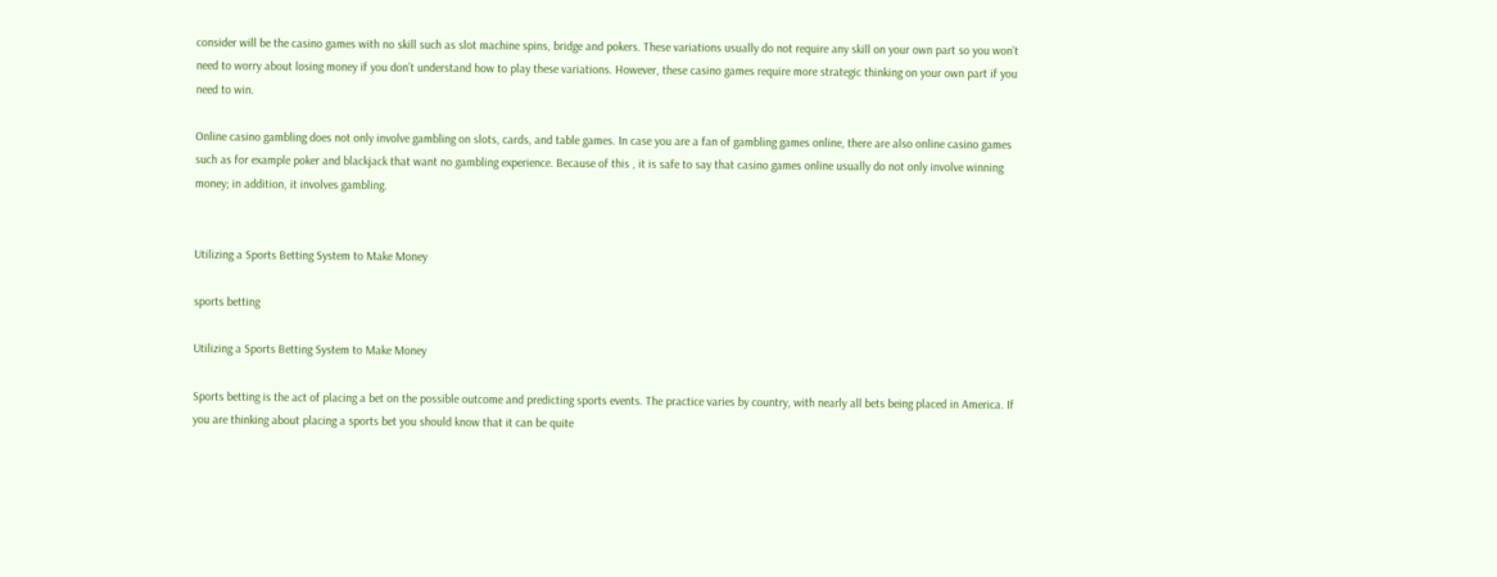consider will be the casino games with no skill such as slot machine spins, bridge and pokers. These variations usually do not require any skill on your own part so you won’t need to worry about losing money if you don’t understand how to play these variations. However, these casino games require more strategic thinking on your own part if you need to win.

Online casino gambling does not only involve gambling on slots, cards, and table games. In case you are a fan of gambling games online, there are also online casino games such as for example poker and blackjack that want no gambling experience. Because of this , it is safe to say that casino games online usually do not only involve winning money; in addition, it involves gambling.


Utilizing a Sports Betting System to Make Money

sports betting

Utilizing a Sports Betting System to Make Money

Sports betting is the act of placing a bet on the possible outcome and predicting sports events. The practice varies by country, with nearly all bets being placed in America. If you are thinking about placing a sports bet you should know that it can be quite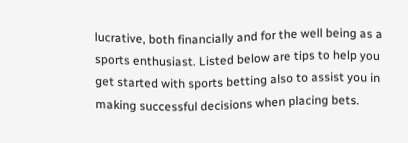lucrative, both financially and for the well being as a sports enthusiast. Listed below are tips to help you get started with sports betting also to assist you in making successful decisions when placing bets.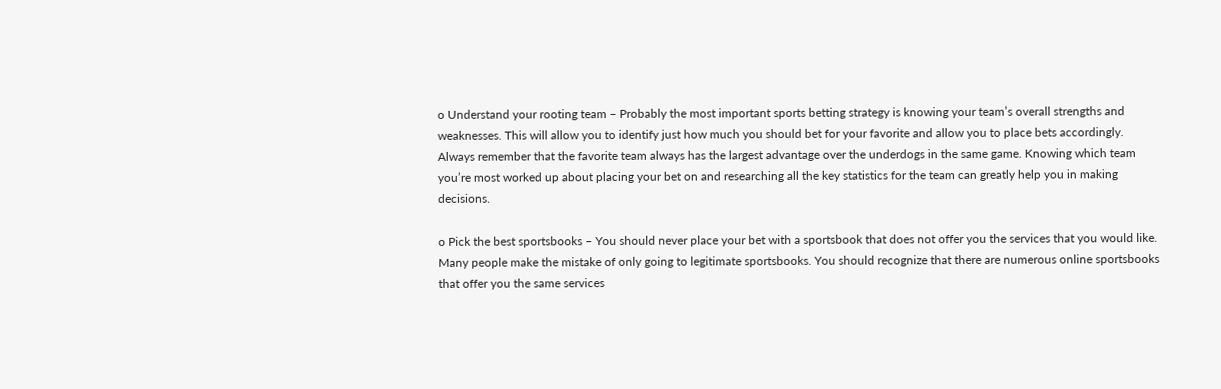o Understand your rooting team – Probably the most important sports betting strategy is knowing your team’s overall strengths and weaknesses. This will allow you to identify just how much you should bet for your favorite and allow you to place bets accordingly. Always remember that the favorite team always has the largest advantage over the underdogs in the same game. Knowing which team you’re most worked up about placing your bet on and researching all the key statistics for the team can greatly help you in making decisions.

o Pick the best sportsbooks – You should never place your bet with a sportsbook that does not offer you the services that you would like. Many people make the mistake of only going to legitimate sportsbooks. You should recognize that there are numerous online sportsbooks that offer you the same services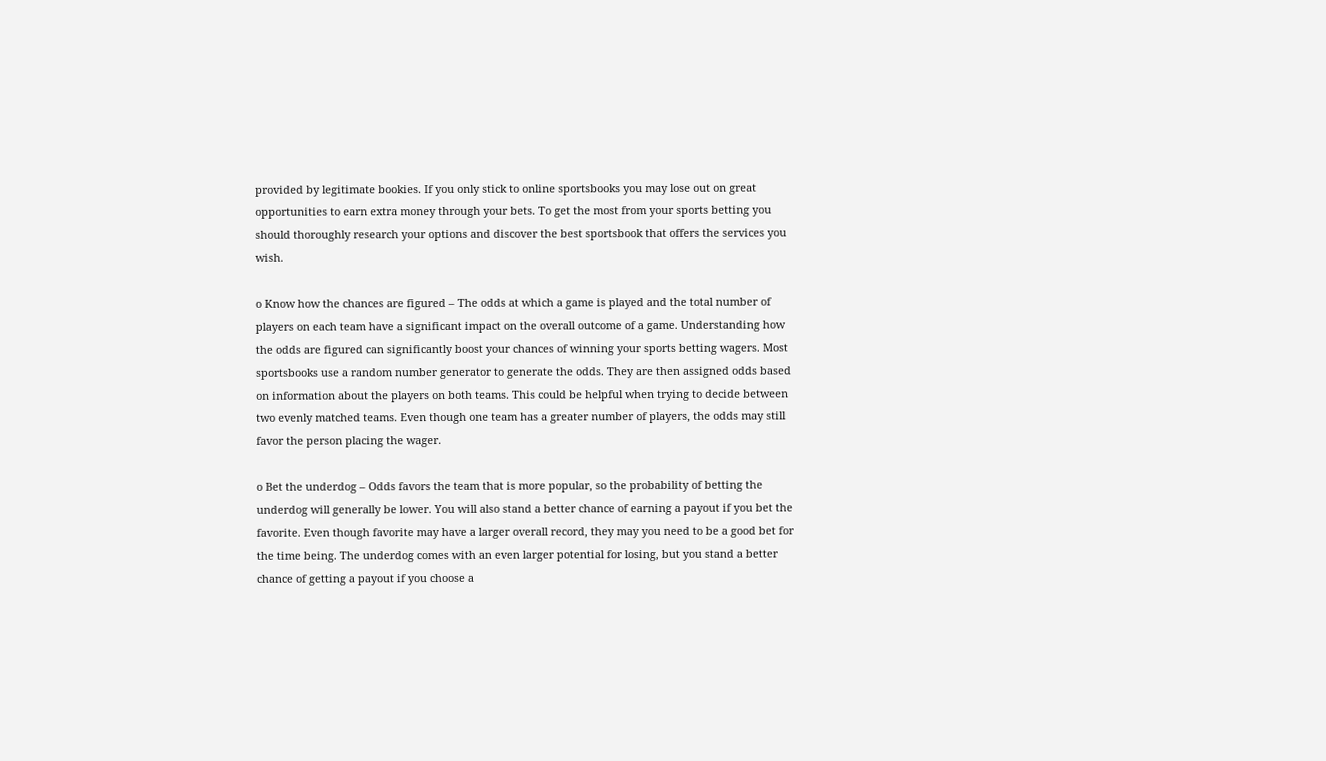provided by legitimate bookies. If you only stick to online sportsbooks you may lose out on great opportunities to earn extra money through your bets. To get the most from your sports betting you should thoroughly research your options and discover the best sportsbook that offers the services you wish.

o Know how the chances are figured – The odds at which a game is played and the total number of players on each team have a significant impact on the overall outcome of a game. Understanding how the odds are figured can significantly boost your chances of winning your sports betting wagers. Most sportsbooks use a random number generator to generate the odds. They are then assigned odds based on information about the players on both teams. This could be helpful when trying to decide between two evenly matched teams. Even though one team has a greater number of players, the odds may still favor the person placing the wager.

o Bet the underdog – Odds favors the team that is more popular, so the probability of betting the underdog will generally be lower. You will also stand a better chance of earning a payout if you bet the favorite. Even though favorite may have a larger overall record, they may you need to be a good bet for the time being. The underdog comes with an even larger potential for losing, but you stand a better chance of getting a payout if you choose a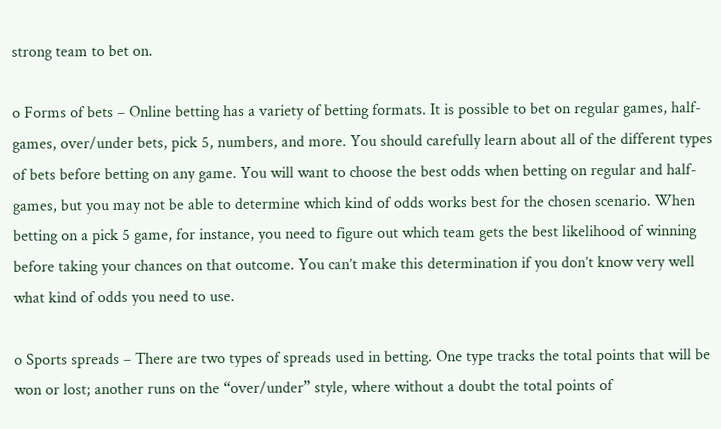strong team to bet on.

o Forms of bets – Online betting has a variety of betting formats. It is possible to bet on regular games, half-games, over/under bets, pick 5, numbers, and more. You should carefully learn about all of the different types of bets before betting on any game. You will want to choose the best odds when betting on regular and half-games, but you may not be able to determine which kind of odds works best for the chosen scenario. When betting on a pick 5 game, for instance, you need to figure out which team gets the best likelihood of winning before taking your chances on that outcome. You can’t make this determination if you don’t know very well what kind of odds you need to use.

o Sports spreads – There are two types of spreads used in betting. One type tracks the total points that will be won or lost; another runs on the “over/under” style, where without a doubt the total points of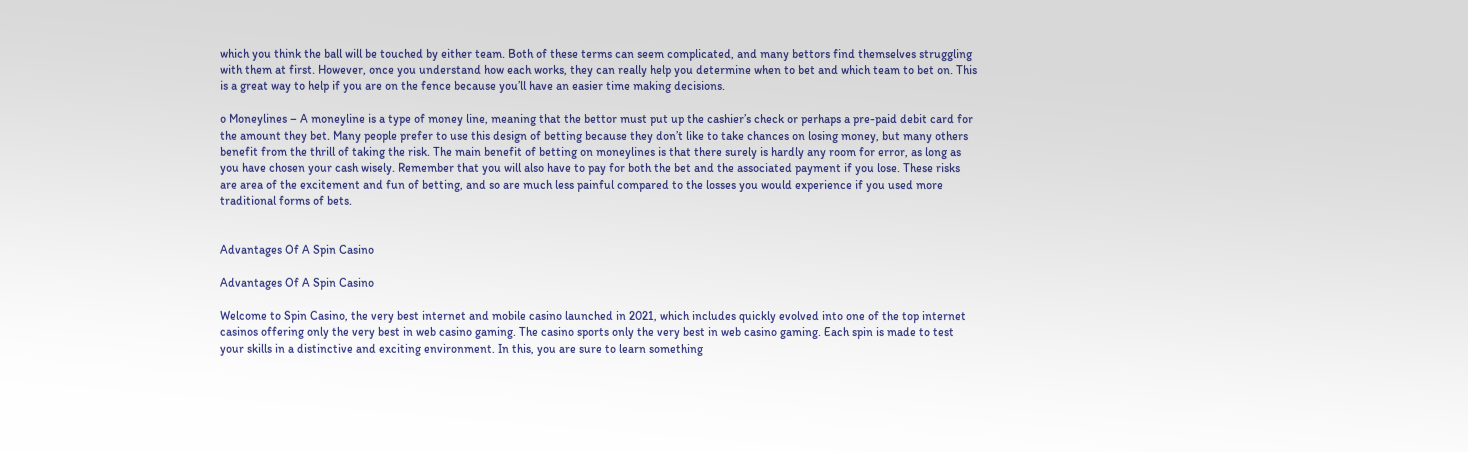which you think the ball will be touched by either team. Both of these terms can seem complicated, and many bettors find themselves struggling with them at first. However, once you understand how each works, they can really help you determine when to bet and which team to bet on. This is a great way to help if you are on the fence because you’ll have an easier time making decisions.

o Moneylines – A moneyline is a type of money line, meaning that the bettor must put up the cashier’s check or perhaps a pre-paid debit card for the amount they bet. Many people prefer to use this design of betting because they don’t like to take chances on losing money, but many others benefit from the thrill of taking the risk. The main benefit of betting on moneylines is that there surely is hardly any room for error, as long as you have chosen your cash wisely. Remember that you will also have to pay for both the bet and the associated payment if you lose. These risks are area of the excitement and fun of betting, and so are much less painful compared to the losses you would experience if you used more traditional forms of bets.


Advantages Of A Spin Casino

Advantages Of A Spin Casino

Welcome to Spin Casino, the very best internet and mobile casino launched in 2021, which includes quickly evolved into one of the top internet casinos offering only the very best in web casino gaming. The casino sports only the very best in web casino gaming. Each spin is made to test your skills in a distinctive and exciting environment. In this, you are sure to learn something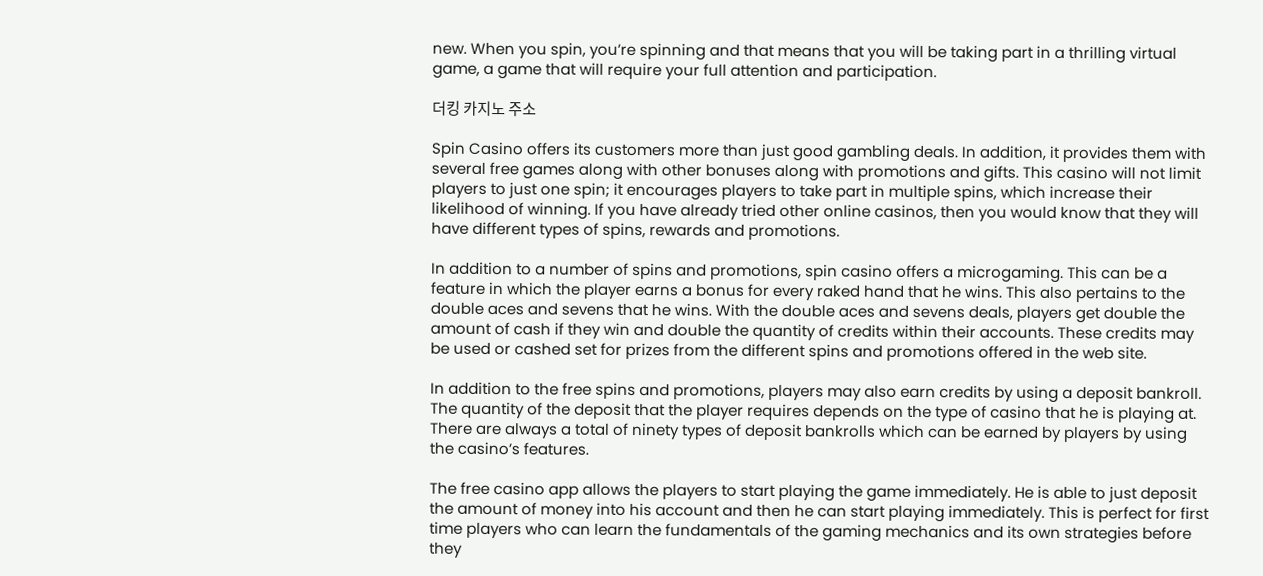new. When you spin, you’re spinning and that means that you will be taking part in a thrilling virtual game, a game that will require your full attention and participation.

더킹 카지노 주소

Spin Casino offers its customers more than just good gambling deals. In addition, it provides them with several free games along with other bonuses along with promotions and gifts. This casino will not limit players to just one spin; it encourages players to take part in multiple spins, which increase their likelihood of winning. If you have already tried other online casinos, then you would know that they will have different types of spins, rewards and promotions.

In addition to a number of spins and promotions, spin casino offers a microgaming. This can be a feature in which the player earns a bonus for every raked hand that he wins. This also pertains to the double aces and sevens that he wins. With the double aces and sevens deals, players get double the amount of cash if they win and double the quantity of credits within their accounts. These credits may be used or cashed set for prizes from the different spins and promotions offered in the web site.

In addition to the free spins and promotions, players may also earn credits by using a deposit bankroll. The quantity of the deposit that the player requires depends on the type of casino that he is playing at. There are always a total of ninety types of deposit bankrolls which can be earned by players by using the casino’s features.

The free casino app allows the players to start playing the game immediately. He is able to just deposit the amount of money into his account and then he can start playing immediately. This is perfect for first time players who can learn the fundamentals of the gaming mechanics and its own strategies before they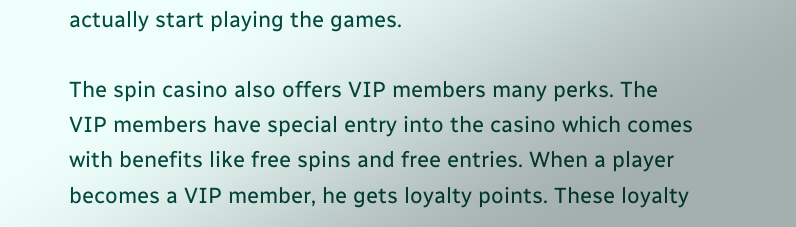actually start playing the games.

The spin casino also offers VIP members many perks. The VIP members have special entry into the casino which comes with benefits like free spins and free entries. When a player becomes a VIP member, he gets loyalty points. These loyalty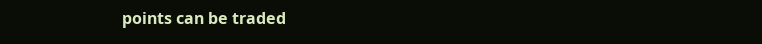points can be traded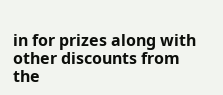in for prizes along with other discounts from the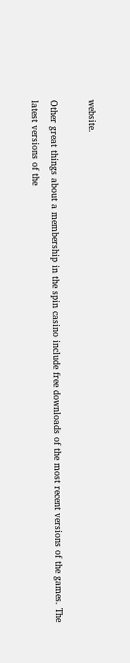website.

Other great things about a membership in the spin casino include free downloads of the most recent versions of the games. The latest versions of the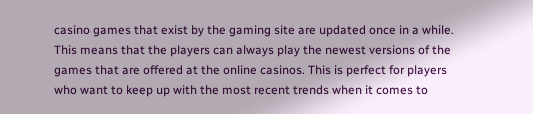casino games that exist by the gaming site are updated once in a while. This means that the players can always play the newest versions of the games that are offered at the online casinos. This is perfect for players who want to keep up with the most recent trends when it comes to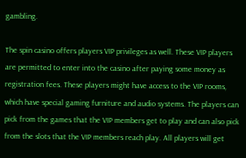gambling.

The spin casino offers players VIP privileges as well. These VIP players are permitted to enter into the casino after paying some money as registration fees. These players might have access to the VIP rooms, which have special gaming furniture and audio systems. The players can pick from the games that the VIP members get to play and can also pick from the slots that the VIP members reach play. All players will get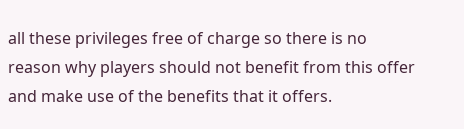all these privileges free of charge so there is no reason why players should not benefit from this offer and make use of the benefits that it offers.